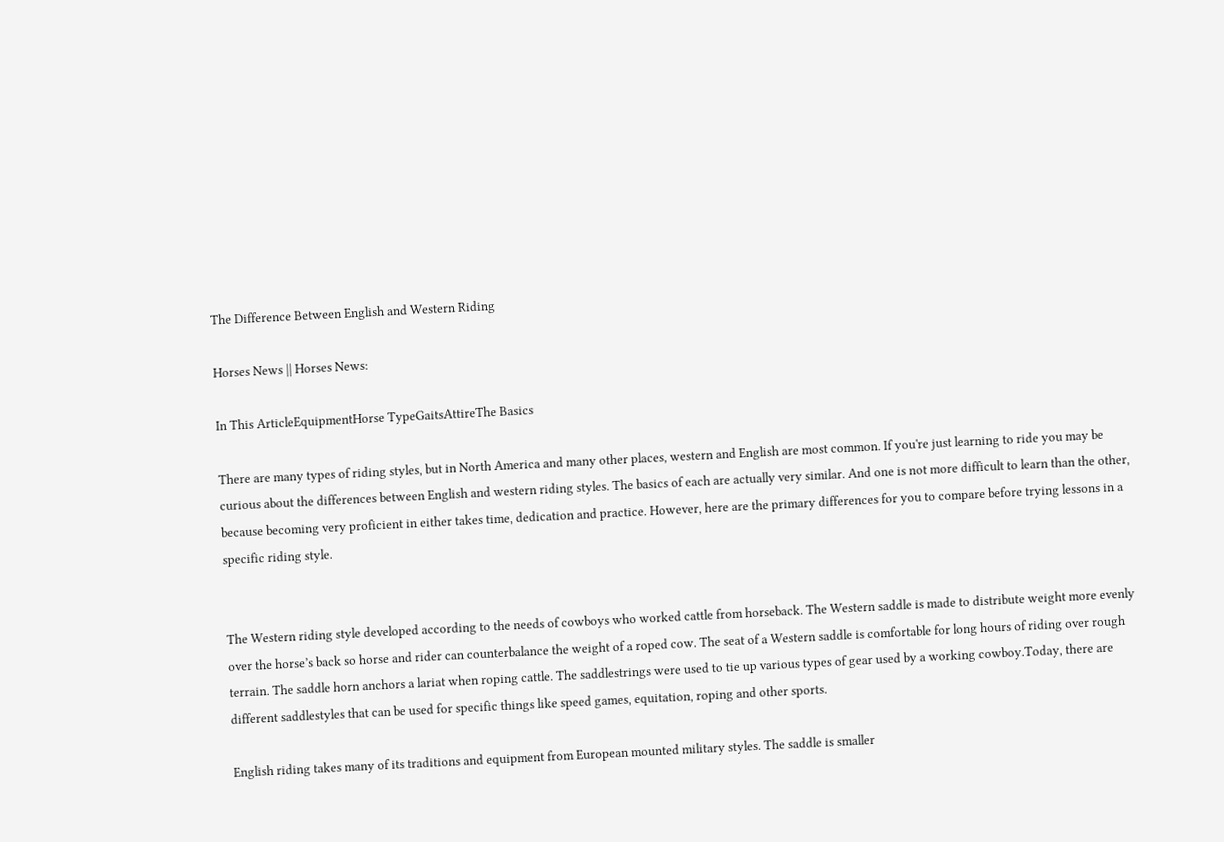The Difference Between English and Western Riding

Horses News || Horses News:

In This ArticleEquipmentHorse TypeGaitsAttireThe Basics

There are many types of riding styles, but in North America and many other places, western and English are most common. If you're just learning to ride you may be curious about the differences between English and western riding styles. The basics of each are actually very similar. And one is not more difficult to learn than the other, because becoming very proficient in either takes time, dedication and practice. However, here are the primary differences for you to compare before trying lessons in a specific riding style.


The Western riding style developed according to the needs of cowboys who worked cattle from horseback. The Western saddle is made to distribute weight more evenly over the horse’s back so horse and rider can counterbalance the weight of a roped cow. The seat of a Western saddle is comfortable for long hours of riding over rough terrain. The saddle horn anchors a lariat when roping cattle. The saddlestrings were used to tie up various types of gear used by a working cowboy.Today, there are different saddlestyles that can be used for specific things like speed games, equitation, roping and other sports.

English riding takes many of its traditions and equipment from European mounted military styles. The saddle is smaller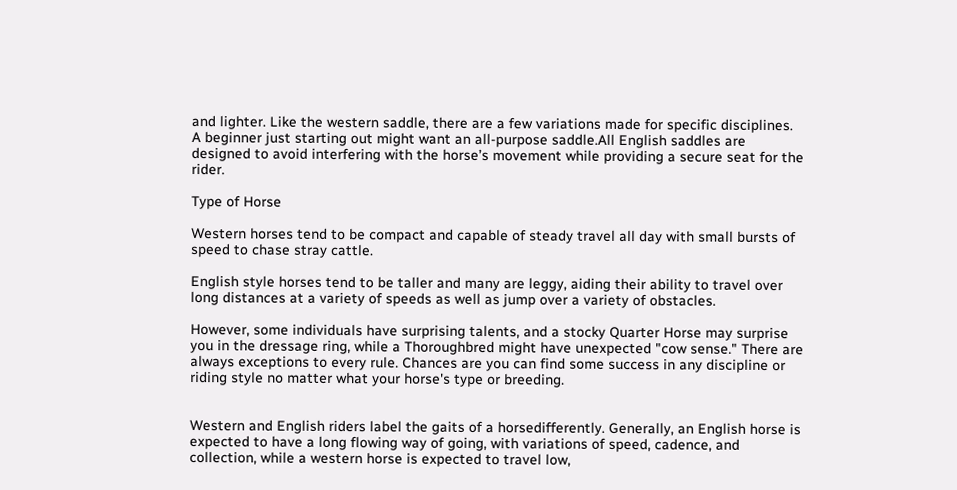and lighter. Like the western saddle, there are a few variations made for specific disciplines. A beginner just starting out might want an all-purpose saddle.All English saddles are designed to avoid interfering with the horse’s movement while providing a secure seat for the rider.

Type of Horse

Western horses tend to be compact and capable of steady travel all day with small bursts of speed to chase stray cattle.

English style horses tend to be taller and many are leggy, aiding their ability to travel over long distances at a variety of speeds as well as jump over a variety of obstacles.

However, some individuals have surprising talents, and a stocky Quarter Horse may surprise you in the dressage ring, while a Thoroughbred might have unexpected "cow sense." There are always exceptions to every rule. Chances are you can find some success in any discipline or riding style no matter what your horse's type or breeding.


Western and English riders label the gaits of a horsedifferently. Generally, an English horse is expected to have a long flowing way of going, with variations of speed, cadence, and collection, while a western horse is expected to travel low,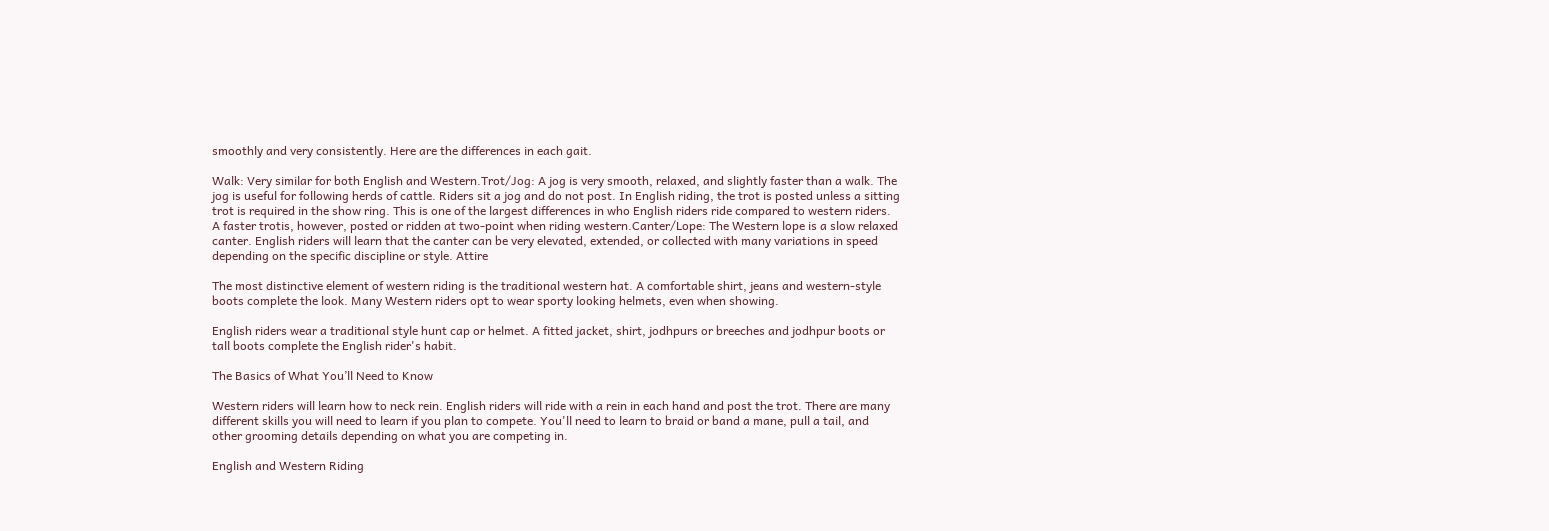smoothly and very consistently. Here are the differences in each gait.

Walk: Very similar for both English and Western.Trot/Jog: A jog is very smooth, relaxed, and slightly faster than a walk. The jog is useful for following herds of cattle. Riders sit a jog and do not post. In English riding, the trot is posted unless a sitting trot is required in the show ring. This is one of the largest differences in who English riders ride compared to western riders. A faster trotis, however, posted or ridden at two-point when riding western.Canter/Lope: The Western lope is a slow relaxed canter. English riders will learn that the canter can be very elevated, extended, or collected with many variations in speed depending on the specific discipline or style. Attire

The most distinctive element of western riding is the traditional western hat. A comfortable shirt, jeans and western-style boots complete the look. Many Western riders opt to wear sporty looking helmets, even when showing.

English riders wear a traditional style hunt cap or helmet. A fitted jacket, shirt, jodhpurs or breeches and jodhpur boots or tall boots complete the English rider's habit.

The Basics of What You’ll Need to Know

Western riders will learn how to neck rein. English riders will ride with a rein in each hand and post the trot. There are many different skills you will need to learn if you plan to compete. You'll need to learn to braid or band a mane, pull a tail, and other grooming details depending on what you are competing in.

English and Western Riding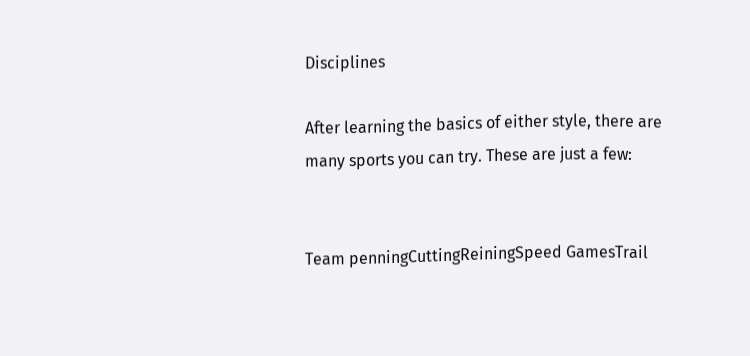Disciplines

After learning the basics of either style, there are many sports you can try. These are just a few:


Team penningCuttingReiningSpeed GamesTrail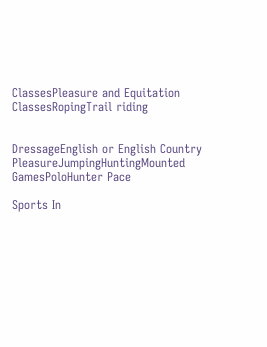ClassesPleasure and Equitation ClassesRopingTrail riding


DressageEnglish or English Country PleasureJumpingHuntingMounted GamesPoloHunter Pace

Sports In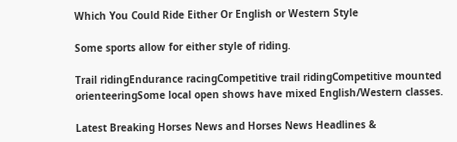Which You Could Ride Either Or English or Western Style

Some sports allow for either style of riding.

Trail ridingEndurance racingCompetitive trail ridingCompetitive mounted orienteeringSome local open shows have mixed English/Western classes.

Latest Breaking Horses News and Horses News Headlines &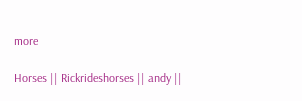more

Horses || Rickrideshorses || andy ||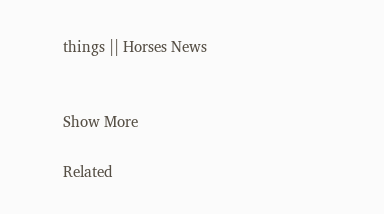things || Horses News


Show More

Related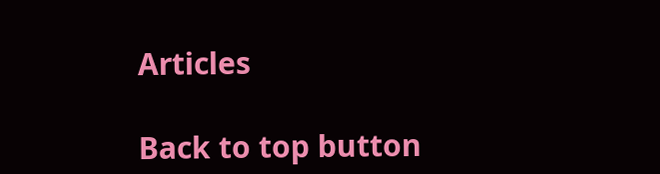Articles

Back to top button